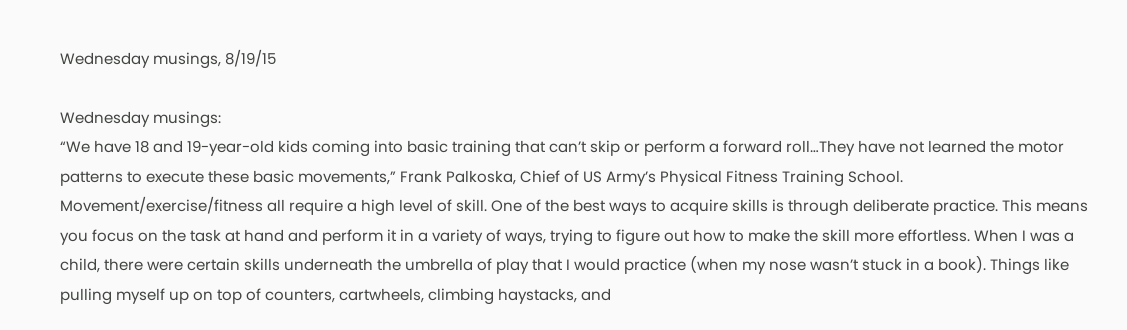Wednesday musings, 8/19/15

Wednesday musings:
“We have 18 and 19-year-old kids coming into basic training that can’t skip or perform a forward roll…They have not learned the motor patterns to execute these basic movements,” Frank Palkoska, Chief of US Army’s Physical Fitness Training School.
Movement/exercise/fitness all require a high level of skill. One of the best ways to acquire skills is through deliberate practice. This means you focus on the task at hand and perform it in a variety of ways, trying to figure out how to make the skill more effortless. When I was a child, there were certain skills underneath the umbrella of play that I would practice (when my nose wasn’t stuck in a book). Things like pulling myself up on top of counters, cartwheels, climbing haystacks, and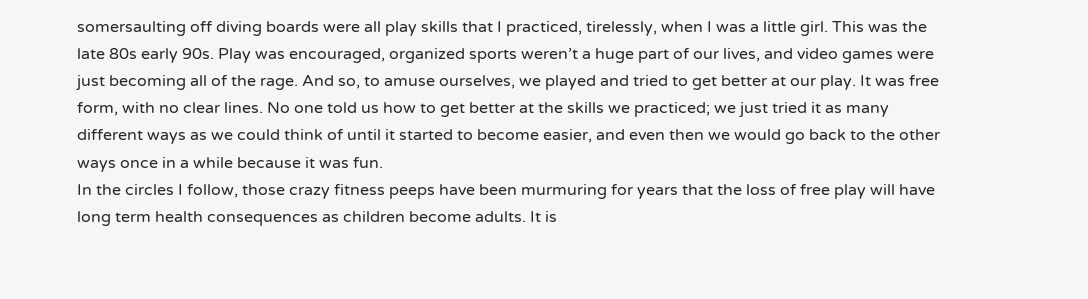somersaulting off diving boards were all play skills that I practiced, tirelessly, when I was a little girl. This was the late 80s early 90s. Play was encouraged, organized sports weren’t a huge part of our lives, and video games were just becoming all of the rage. And so, to amuse ourselves, we played and tried to get better at our play. It was free form, with no clear lines. No one told us how to get better at the skills we practiced; we just tried it as many different ways as we could think of until it started to become easier, and even then we would go back to the other ways once in a while because it was fun.
In the circles I follow, those crazy fitness peeps have been murmuring for years that the loss of free play will have long term health consequences as children become adults. It is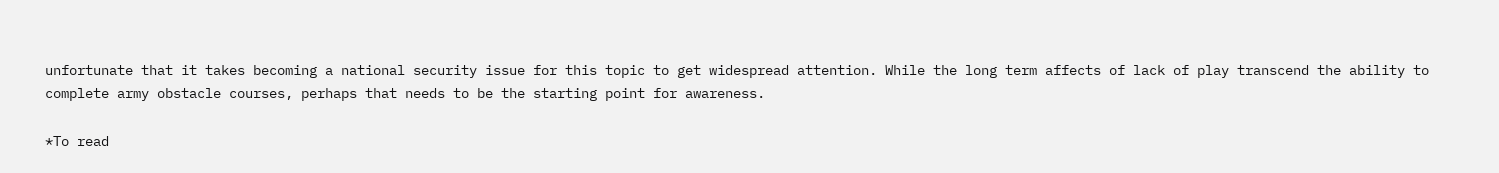unfortunate that it takes becoming a national security issue for this topic to get widespread attention. While the long term affects of lack of play transcend the ability to complete army obstacle courses, perhaps that needs to be the starting point for awareness.

*To read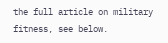the full article on military fitness, see below.